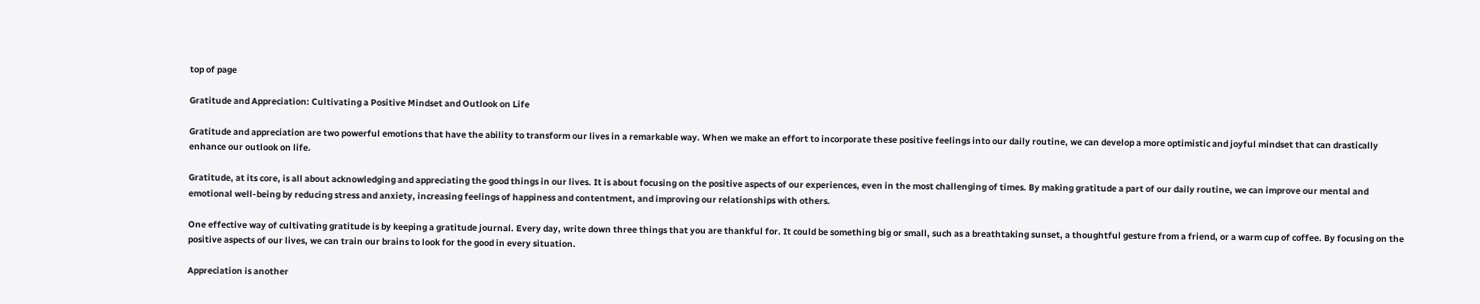top of page

Gratitude and Appreciation: Cultivating a Positive Mindset and Outlook on Life

Gratitude and appreciation are two powerful emotions that have the ability to transform our lives in a remarkable way. When we make an effort to incorporate these positive feelings into our daily routine, we can develop a more optimistic and joyful mindset that can drastically enhance our outlook on life.

Gratitude, at its core, is all about acknowledging and appreciating the good things in our lives. It is about focusing on the positive aspects of our experiences, even in the most challenging of times. By making gratitude a part of our daily routine, we can improve our mental and emotional well-being by reducing stress and anxiety, increasing feelings of happiness and contentment, and improving our relationships with others.

One effective way of cultivating gratitude is by keeping a gratitude journal. Every day, write down three things that you are thankful for. It could be something big or small, such as a breathtaking sunset, a thoughtful gesture from a friend, or a warm cup of coffee. By focusing on the positive aspects of our lives, we can train our brains to look for the good in every situation.

Appreciation is another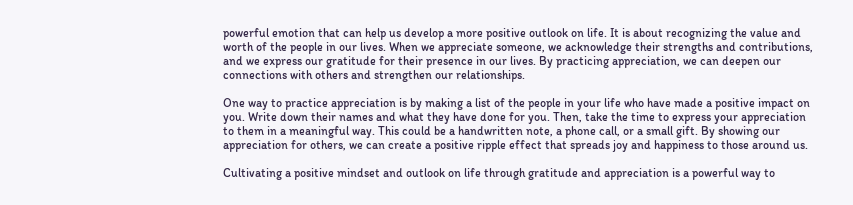powerful emotion that can help us develop a more positive outlook on life. It is about recognizing the value and worth of the people in our lives. When we appreciate someone, we acknowledge their strengths and contributions, and we express our gratitude for their presence in our lives. By practicing appreciation, we can deepen our connections with others and strengthen our relationships.

One way to practice appreciation is by making a list of the people in your life who have made a positive impact on you. Write down their names and what they have done for you. Then, take the time to express your appreciation to them in a meaningful way. This could be a handwritten note, a phone call, or a small gift. By showing our appreciation for others, we can create a positive ripple effect that spreads joy and happiness to those around us.

Cultivating a positive mindset and outlook on life through gratitude and appreciation is a powerful way to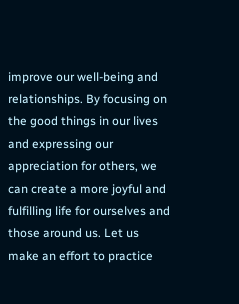improve our well-being and relationships. By focusing on the good things in our lives and expressing our appreciation for others, we can create a more joyful and fulfilling life for ourselves and those around us. Let us make an effort to practice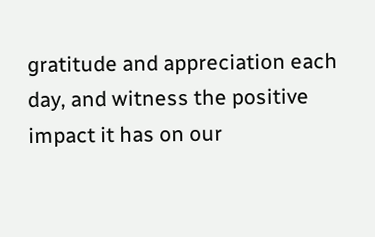gratitude and appreciation each day, and witness the positive impact it has on our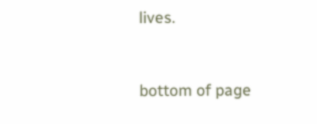lives.


bottom of page